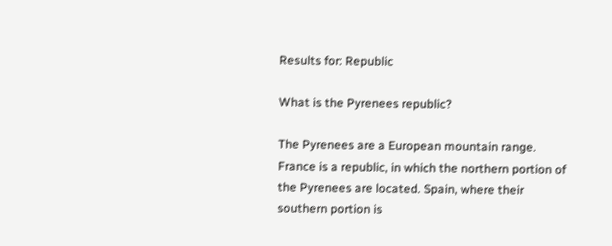Results for: Republic

What is the Pyrenees republic?

The Pyrenees are a European mountain range. France is a republic, in which the northern portion of the Pyrenees are located. Spain, where their southern portion is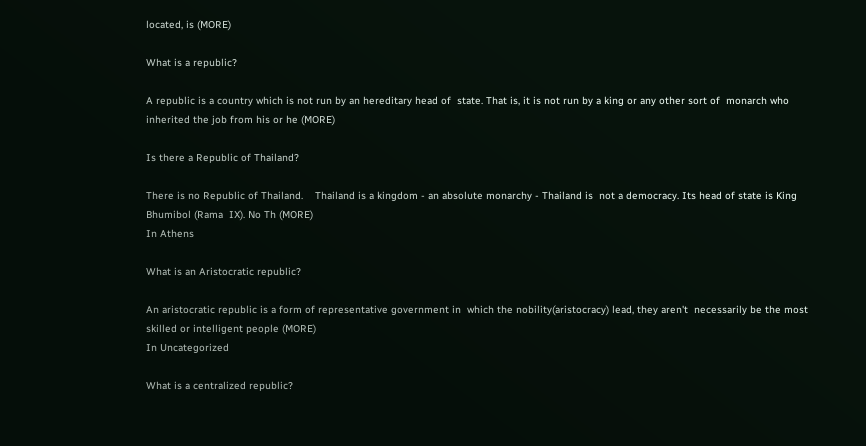located, is (MORE)

What is a republic?

A republic is a country which is not run by an hereditary head of  state. That is, it is not run by a king or any other sort of  monarch who inherited the job from his or he (MORE)

Is there a Republic of Thailand?

There is no Republic of Thailand.    Thailand is a kingdom - an absolute monarchy - Thailand is  not a democracy. Its head of state is King Bhumibol (Rama  IX). No Th (MORE)
In Athens

What is an Aristocratic republic?

An aristocratic republic is a form of representative government in  which the nobility(aristocracy) lead, they aren't  necessarily be the most skilled or intelligent people (MORE)
In Uncategorized

What is a centralized republic?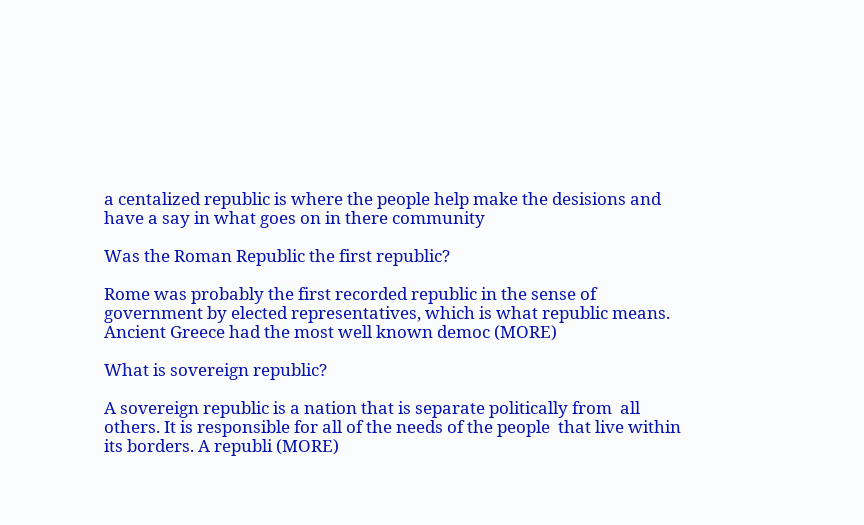a centalized republic is where the people help make the desisions and have a say in what goes on in there community

Was the Roman Republic the first republic?

Rome was probably the first recorded republic in the sense of government by elected representatives, which is what republic means. Ancient Greece had the most well known democ (MORE)

What is sovereign republic?

A sovereign republic is a nation that is separate politically from  all others. It is responsible for all of the needs of the people  that live within its borders. A republi (MORE)